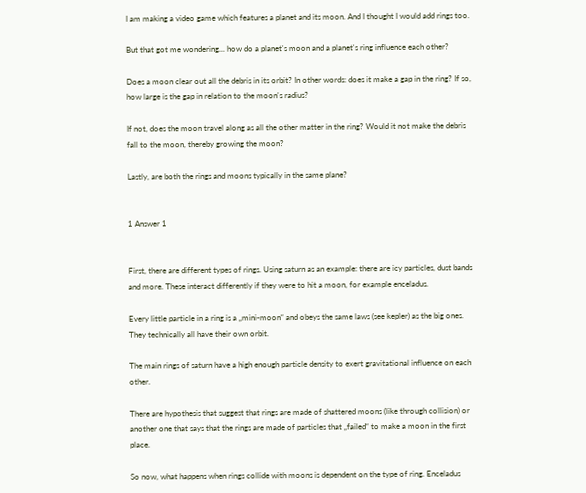I am making a video game which features a planet and its moon. And I thought I would add rings too.

But that got me wondering... how do a planet's moon and a planet's ring influence each other?

Does a moon clear out all the debris in its orbit? In other words: does it make a gap in the ring? If so, how large is the gap in relation to the moon's radius?

If not, does the moon travel along as all the other matter in the ring? Would it not make the debris fall to the moon, thereby growing the moon?

Lastly, are both the rings and moons typically in the same plane?


1 Answer 1


First, there are different types of rings. Using saturn as an example: there are icy particles, dust bands and more. These interact differently if they were to hit a moon, for example enceladus.

Every little particle in a ring is a „mini-moon“ and obeys the same laws (see kepler) as the big ones. They technically all have their own orbit.

The main rings of saturn have a high enough particle density to exert gravitational influence on each other.

There are hypothesis that suggest that rings are made of shattered moons (like through collision) or another one that says that the rings are made of particles that „failed“ to make a moon in the first place.

So now, what happens when rings collide with moons is dependent on the type of ring. Enceladus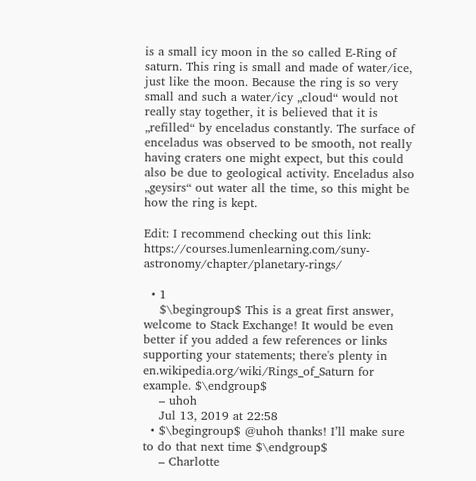is a small icy moon in the so called E-Ring of saturn. This ring is small and made of water/ice, just like the moon. Because the ring is so very small and such a water/icy „cloud“ would not really stay together, it is believed that it is „refilled“ by enceladus constantly. The surface of enceladus was observed to be smooth, not really having craters one might expect, but this could also be due to geological activity. Enceladus also „geysirs“ out water all the time, so this might be how the ring is kept.

Edit: I recommend checking out this link: https://courses.lumenlearning.com/suny-astronomy/chapter/planetary-rings/

  • 1
    $\begingroup$ This is a great first answer, welcome to Stack Exchange! It would be even better if you added a few references or links supporting your statements; there's plenty in en.wikipedia.org/wiki/Rings_of_Saturn for example. $\endgroup$
    – uhoh
    Jul 13, 2019 at 22:58
  • $\begingroup$ @uhoh thanks! I’ll make sure to do that next time $\endgroup$
    – Charlotte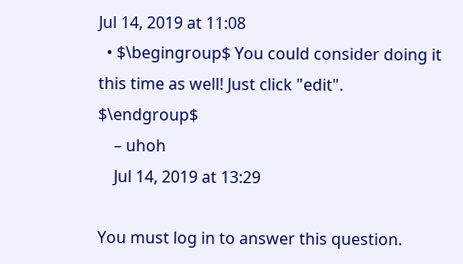Jul 14, 2019 at 11:08
  • $\begingroup$ You could consider doing it this time as well! Just click "edit". $\endgroup$
    – uhoh
    Jul 14, 2019 at 13:29

You must log in to answer this question.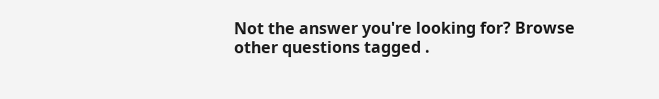Not the answer you're looking for? Browse other questions tagged .